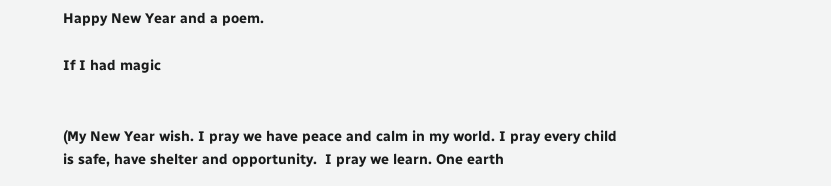Happy New Year and a poem.

If I had magic


(My New Year wish. I pray we have peace and calm in my world. I pray every child is safe, have shelter and opportunity.  I pray we learn. One earth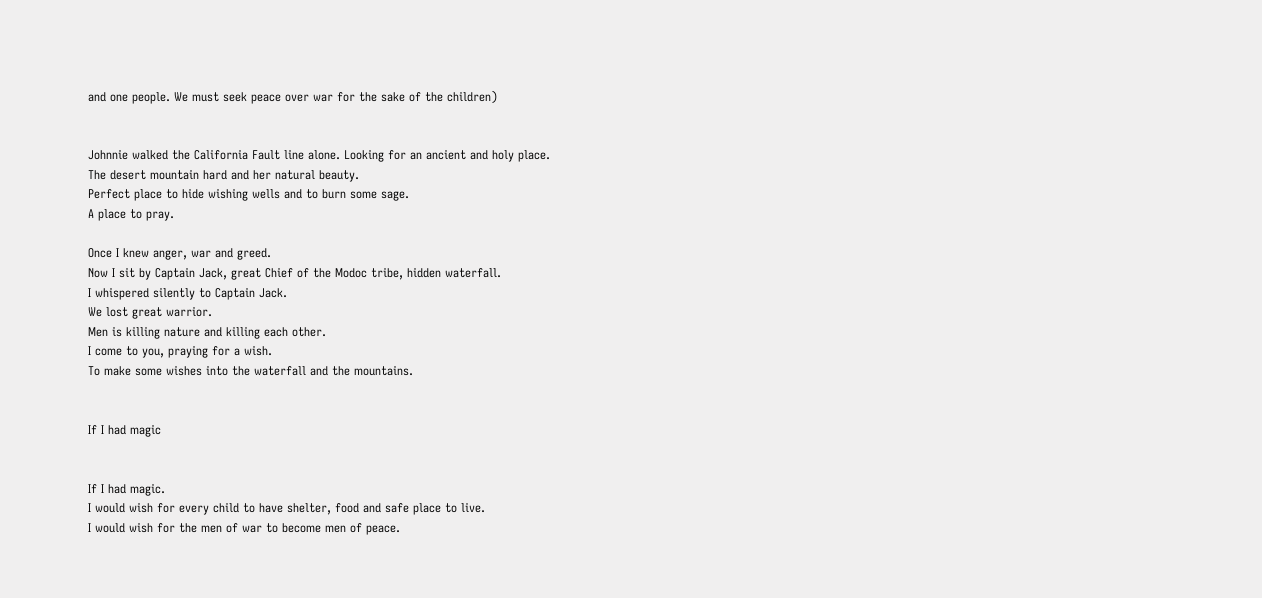and one people. We must seek peace over war for the sake of the children)


Johnnie walked the California Fault line alone. Looking for an ancient and holy place.
The desert mountain hard and her natural beauty.
Perfect place to hide wishing wells and to burn some sage.
A place to pray.

Once I knew anger, war and greed.
Now I sit by Captain Jack, great Chief of the Modoc tribe, hidden waterfall.
I whispered silently to Captain Jack.
We lost great warrior.
Men is killing nature and killing each other.
I come to you, praying for a wish.
To make some wishes into the waterfall and the mountains.


If I had magic


If I had magic.
I would wish for every child to have shelter, food and safe place to live.
I would wish for the men of war to become men of peace.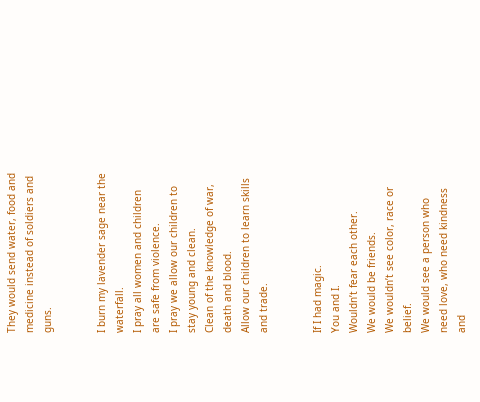They would send water, food and medicine instead of soldiers and guns.


I burn my lavender sage near the waterfall.
I pray all women and children are safe from violence.
I pray we allow our children to stay young and clean.
Clean of the knowledge of war, death and blood.
Allow our children to learn skills and trade.


If I had magic.
You and I.
Wouldn’t fear each other.
We would be friends.
We wouldn’t see color, race or belief.
We would see a person who need love, who need kindness and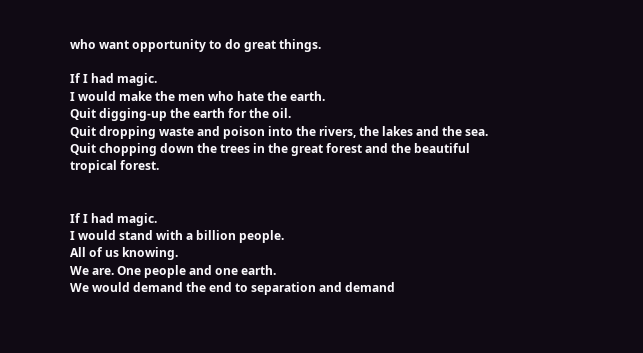who want opportunity to do great things.

If I had magic.
I would make the men who hate the earth.
Quit digging-up the earth for the oil.
Quit dropping waste and poison into the rivers, the lakes and the sea.
Quit chopping down the trees in the great forest and the beautiful tropical forest.


If I had magic.
I would stand with a billion people.
All of us knowing.
We are. One people and one earth.
We would demand the end to separation and demand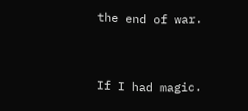the end of war.


If I had magic.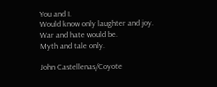You and I.
Would know only laughter and joy.
War and hate would be.
Myth and tale only.

John Castellenas/Coyote